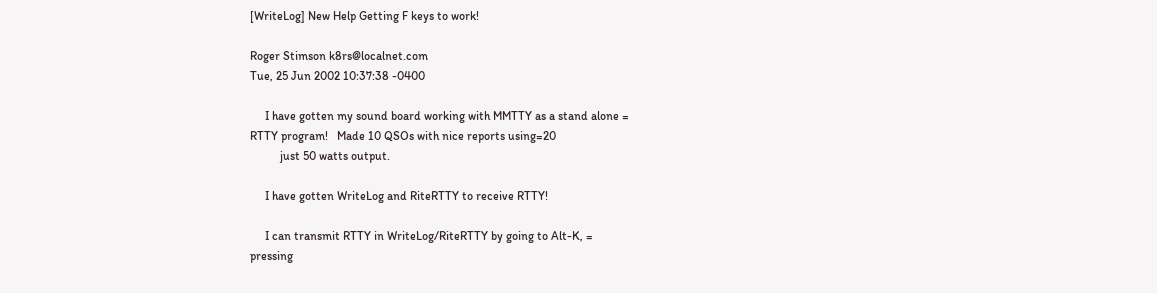[WriteLog] New Help Getting F keys to work!

Roger Stimson k8rs@localnet.com
Tue, 25 Jun 2002 10:37:38 -0400

     I have gotten my sound board working with MMTTY as a stand alone =
RTTY program!   Made 10 QSOs with nice reports using=20
          just 50 watts output.

     I have gotten WriteLog and RiteRTTY to receive RTTY!

     I can transmit RTTY in WriteLog/RiteRTTY by going to Alt-K, =
pressing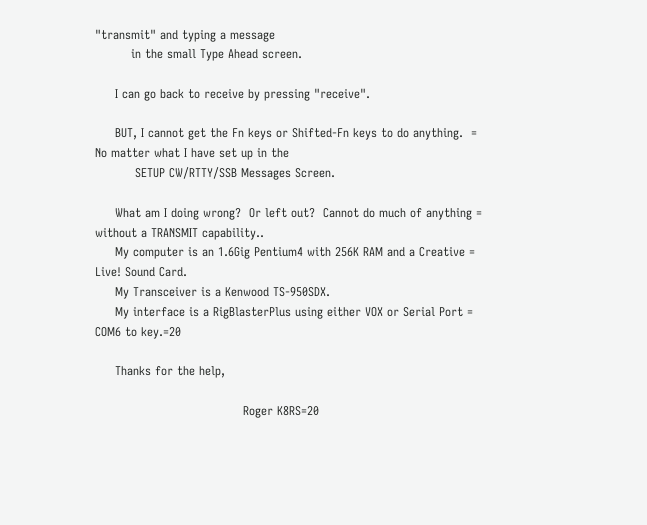"transmit" and typing a message
         in the small Type Ahead screen.

     I can go back to receive by pressing "receive".

     BUT, I cannot get the Fn keys or Shifted-Fn keys to do anything.  =
No matter what I have set up in the
          SETUP CW/RTTY/SSB Messages Screen.

     What am I doing wrong?  Or left out?  Cannot do much of anything =
without a TRANSMIT capability..
     My computer is an 1.6Gig Pentium4 with 256K RAM and a Creative =
Live! Sound Card.
     My Transceiver is a Kenwood TS-950SDX.
     My interface is a RigBlasterPlus using either VOX or Serial Port =
COM6 to key.=20

     Thanks for the help,

                                     Roger K8RS=20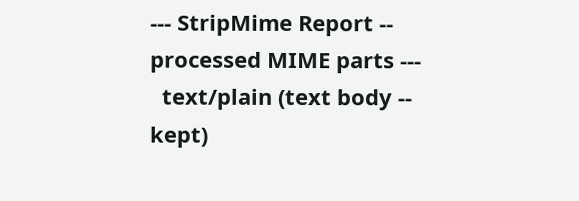--- StripMime Report -- processed MIME parts ---
  text/plain (text body -- kept)